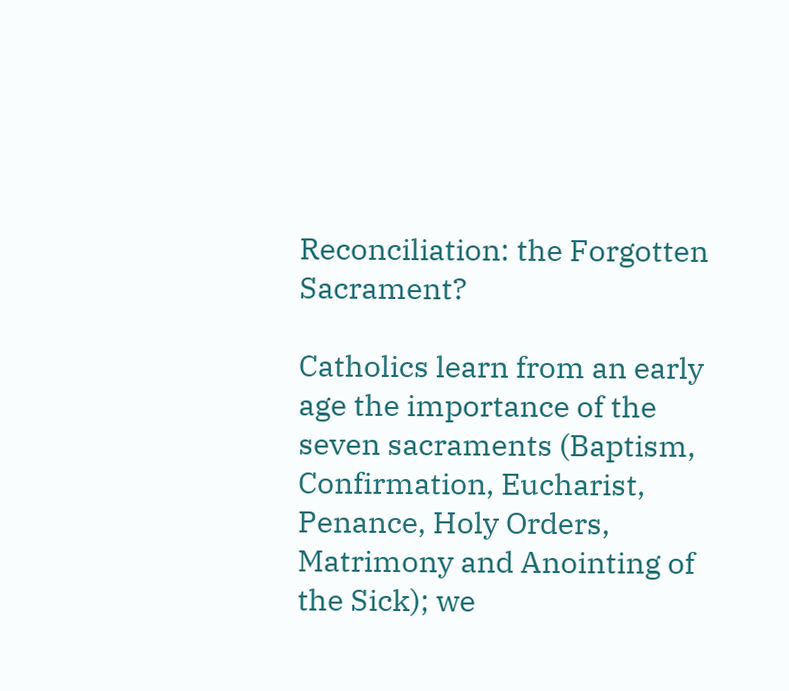Reconciliation: the Forgotten Sacrament?

Catholics learn from an early age the importance of the seven sacraments (Baptism, Confirmation, Eucharist, Penance, Holy Orders, Matrimony and Anointing of the Sick); we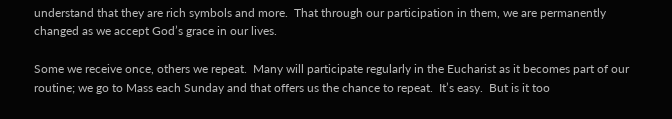understand that they are rich symbols and more.  That through our participation in them, we are permanently changed as we accept God’s grace in our lives.

Some we receive once, others we repeat.  Many will participate regularly in the Eucharist as it becomes part of our routine; we go to Mass each Sunday and that offers us the chance to repeat.  It’s easy.  But is it too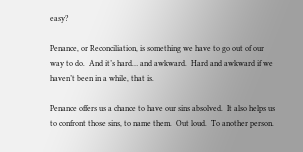easy?

Penance, or Reconciliation, is something we have to go out of our way to do.  And it’s hard… and awkward.  Hard and awkward if we haven’t been in a while, that is.

Penance offers us a chance to have our sins absolved.  It also helps us to confront those sins, to name them.  Out loud.  To another person.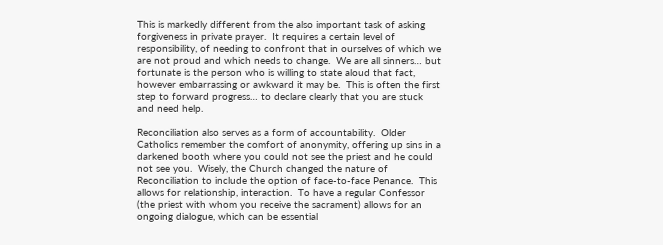This is markedly different from the also important task of asking forgiveness in private prayer.  It requires a certain level of responsibility, of needing to confront that in ourselves of which we are not proud and which needs to change.  We are all sinners… but fortunate is the person who is willing to state aloud that fact, however embarrassing or awkward it may be.  This is often the first step to forward progress… to declare clearly that you are stuck and need help.

Reconciliation also serves as a form of accountability.  Older Catholics remember the comfort of anonymity, offering up sins in a darkened booth where you could not see the priest and he could not see you.  Wisely, the Church changed the nature of Reconciliation to include the option of face-to-face Penance.  This allows for relationship, interaction.  To have a regular Confessor (the priest with whom you receive the sacrament) allows for an ongoing dialogue, which can be essential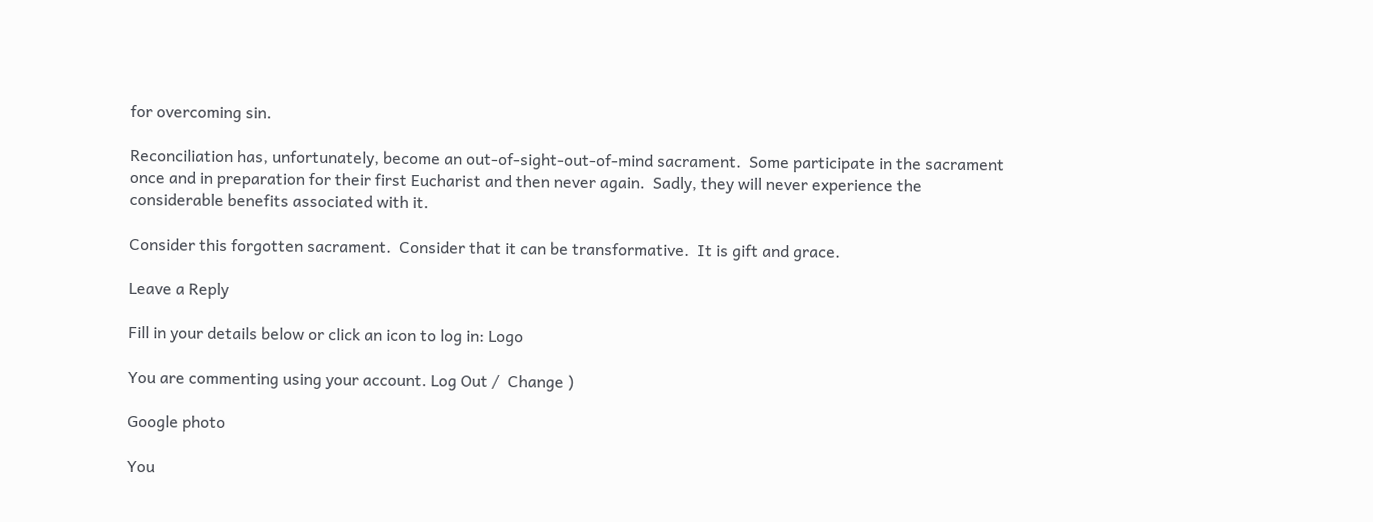for overcoming sin.

Reconciliation has, unfortunately, become an out-of-sight-out-of-mind sacrament.  Some participate in the sacrament once and in preparation for their first Eucharist and then never again.  Sadly, they will never experience the considerable benefits associated with it.

Consider this forgotten sacrament.  Consider that it can be transformative.  It is gift and grace.

Leave a Reply

Fill in your details below or click an icon to log in: Logo

You are commenting using your account. Log Out /  Change )

Google photo

You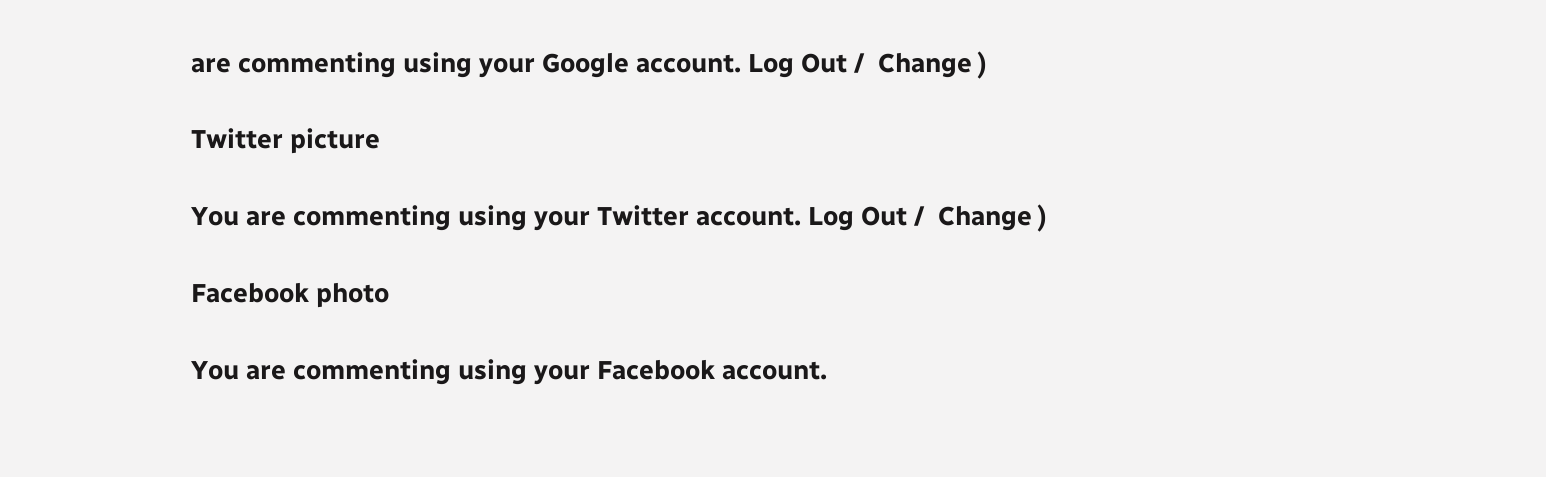are commenting using your Google account. Log Out /  Change )

Twitter picture

You are commenting using your Twitter account. Log Out /  Change )

Facebook photo

You are commenting using your Facebook account.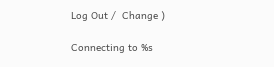Log Out /  Change )

Connecting to %s